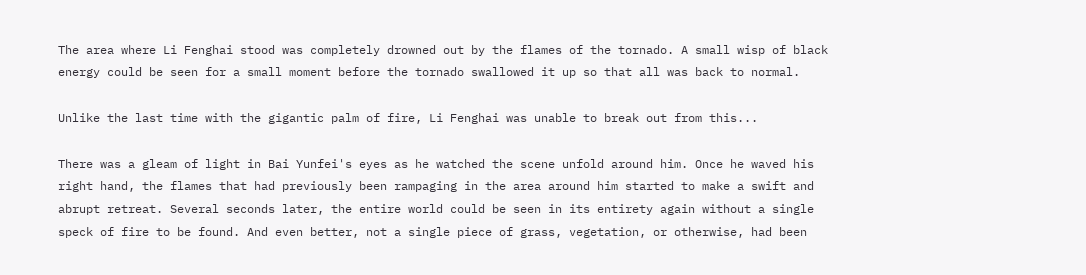The area where Li Fenghai stood was completely drowned out by the flames of the tornado. A small wisp of black energy could be seen for a small moment before the tornado swallowed it up so that all was back to normal.

Unlike the last time with the gigantic palm of fire, Li Fenghai was unable to break out from this...

There was a gleam of light in Bai Yunfei's eyes as he watched the scene unfold around him. Once he waved his right hand, the flames that had previously been rampaging in the area around him started to make a swift and abrupt retreat. Several seconds later, the entire world could be seen in its entirety again without a single speck of fire to be found. And even better, not a single piece of grass, vegetation, or otherwise, had been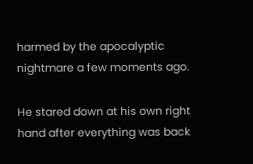harmed by the apocalyptic nightmare a few moments ago.

He stared down at his own right hand after everything was back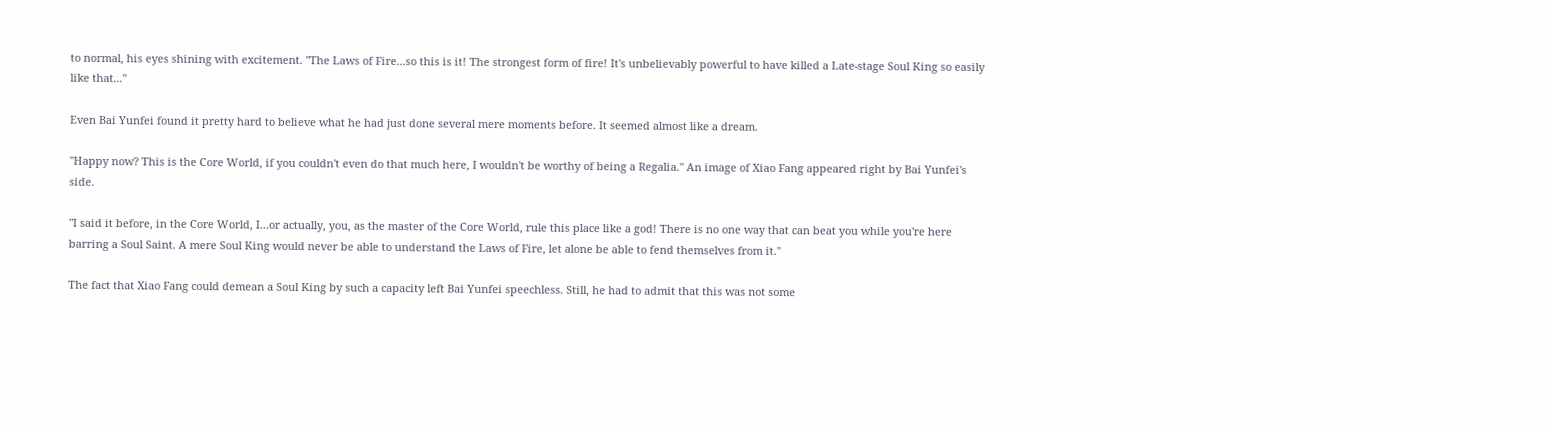to normal, his eyes shining with excitement. "The Laws of Fire...so this is it! The strongest form of fire! It's unbelievably powerful to have killed a Late-stage Soul King so easily like that..."

Even Bai Yunfei found it pretty hard to believe what he had just done several mere moments before. It seemed almost like a dream.

"Happy now? This is the Core World, if you couldn't even do that much here, I wouldn't be worthy of being a Regalia." An image of Xiao Fang appeared right by Bai Yunfei's side.

"I said it before, in the Core World, I...or actually, you, as the master of the Core World, rule this place like a god! There is no one way that can beat you while you're here barring a Soul Saint. A mere Soul King would never be able to understand the Laws of Fire, let alone be able to fend themselves from it."

The fact that Xiao Fang could demean a Soul King by such a capacity left Bai Yunfei speechless. Still, he had to admit that this was not some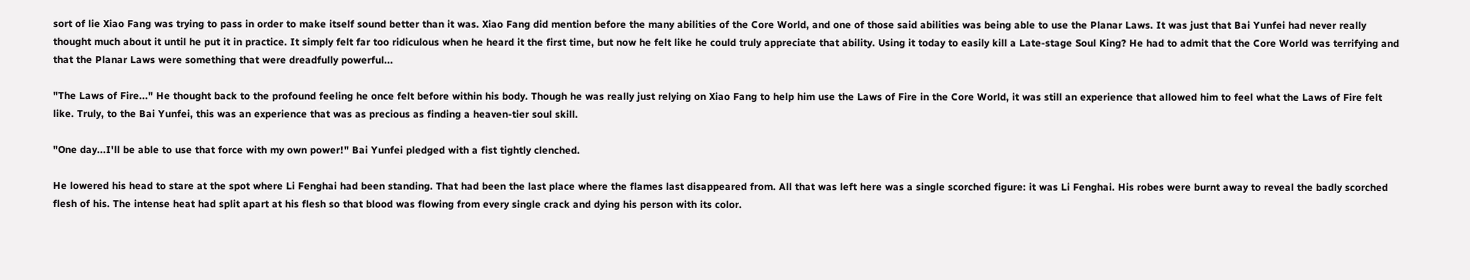sort of lie Xiao Fang was trying to pass in order to make itself sound better than it was. Xiao Fang did mention before the many abilities of the Core World, and one of those said abilities was being able to use the Planar Laws. It was just that Bai Yunfei had never really thought much about it until he put it in practice. It simply felt far too ridiculous when he heard it the first time, but now he felt like he could truly appreciate that ability. Using it today to easily kill a Late-stage Soul King? He had to admit that the Core World was terrifying and that the Planar Laws were something that were dreadfully powerful...

"The Laws of Fire..." He thought back to the profound feeling he once felt before within his body. Though he was really just relying on Xiao Fang to help him use the Laws of Fire in the Core World, it was still an experience that allowed him to feel what the Laws of Fire felt like. Truly, to the Bai Yunfei, this was an experience that was as precious as finding a heaven-tier soul skill.

"One day...I'll be able to use that force with my own power!" Bai Yunfei pledged with a fist tightly clenched.

He lowered his head to stare at the spot where Li Fenghai had been standing. That had been the last place where the flames last disappeared from. All that was left here was a single scorched figure: it was Li Fenghai. His robes were burnt away to reveal the badly scorched flesh of his. The intense heat had split apart at his flesh so that blood was flowing from every single crack and dying his person with its color.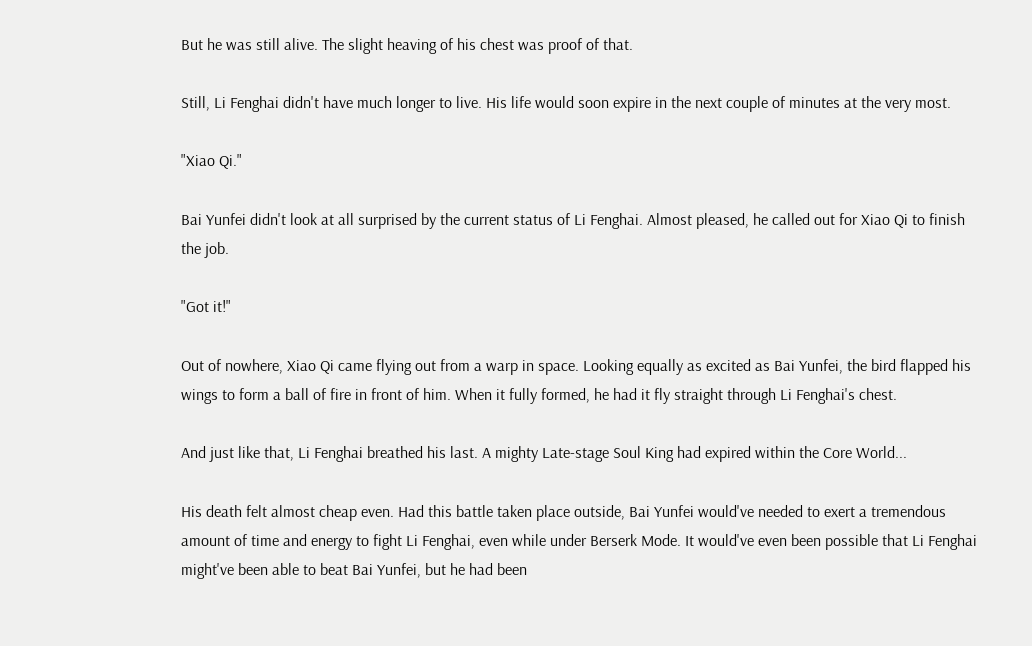But he was still alive. The slight heaving of his chest was proof of that.

Still, Li Fenghai didn't have much longer to live. His life would soon expire in the next couple of minutes at the very most.

"Xiao Qi."

Bai Yunfei didn't look at all surprised by the current status of Li Fenghai. Almost pleased, he called out for Xiao Qi to finish the job.

"Got it!"

Out of nowhere, Xiao Qi came flying out from a warp in space. Looking equally as excited as Bai Yunfei, the bird flapped his wings to form a ball of fire in front of him. When it fully formed, he had it fly straight through Li Fenghai's chest.

And just like that, Li Fenghai breathed his last. A mighty Late-stage Soul King had expired within the Core World...

His death felt almost cheap even. Had this battle taken place outside, Bai Yunfei would've needed to exert a tremendous amount of time and energy to fight Li Fenghai, even while under Berserk Mode. It would've even been possible that Li Fenghai might've been able to beat Bai Yunfei, but he had been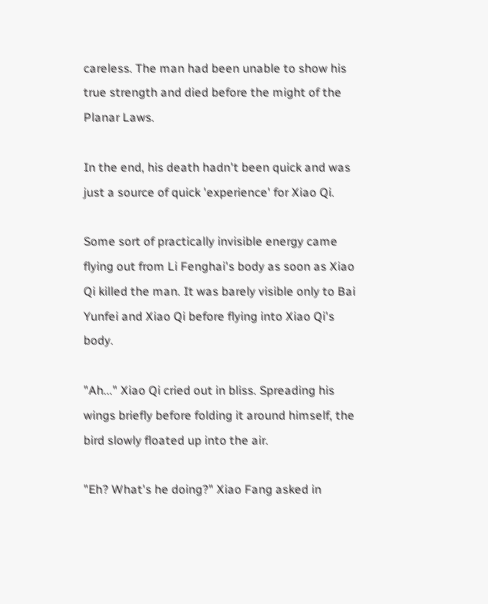careless. The man had been unable to show his true strength and died before the might of the Planar Laws.

In the end, his death hadn't been quick and was just a source of quick 'experience' for Xiao Qi.

Some sort of practically invisible energy came flying out from Li Fenghai's body as soon as Xiao Qi killed the man. It was barely visible only to Bai Yunfei and Xiao Qi before flying into Xiao Qi's body.

"Ah..." Xiao Qi cried out in bliss. Spreading his wings briefly before folding it around himself, the bird slowly floated up into the air.

"Eh? What's he doing?" Xiao Fang asked in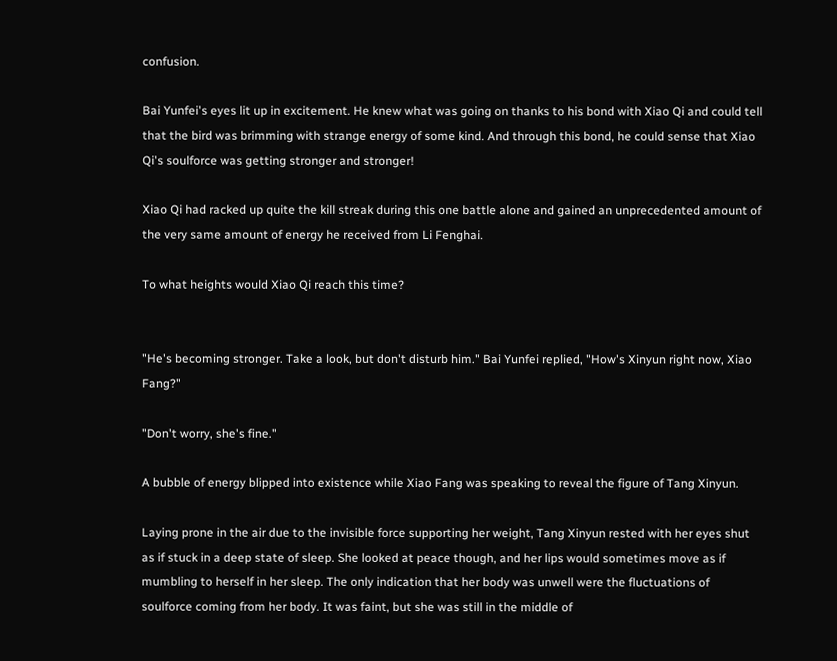confusion.

Bai Yunfei's eyes lit up in excitement. He knew what was going on thanks to his bond with Xiao Qi and could tell that the bird was brimming with strange energy of some kind. And through this bond, he could sense that Xiao Qi's soulforce was getting stronger and stronger!

Xiao Qi had racked up quite the kill streak during this one battle alone and gained an unprecedented amount of the very same amount of energy he received from Li Fenghai.

To what heights would Xiao Qi reach this time?


"He's becoming stronger. Take a look, but don't disturb him." Bai Yunfei replied, "How's Xinyun right now, Xiao Fang?"

"Don't worry, she's fine."

A bubble of energy blipped into existence while Xiao Fang was speaking to reveal the figure of Tang Xinyun.

Laying prone in the air due to the invisible force supporting her weight, Tang Xinyun rested with her eyes shut as if stuck in a deep state of sleep. She looked at peace though, and her lips would sometimes move as if mumbling to herself in her sleep. The only indication that her body was unwell were the fluctuations of soulforce coming from her body. It was faint, but she was still in the middle of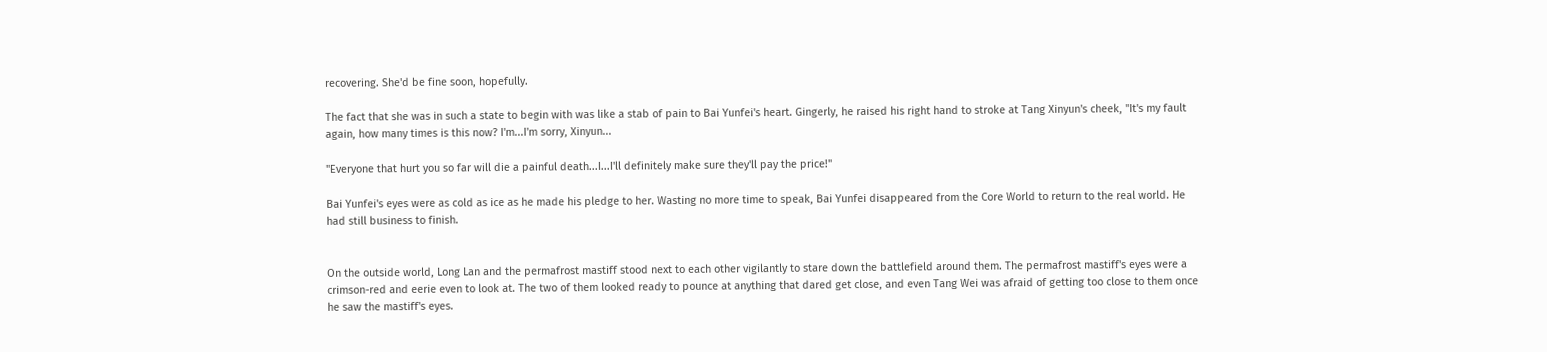recovering. She'd be fine soon, hopefully.

The fact that she was in such a state to begin with was like a stab of pain to Bai Yunfei's heart. Gingerly, he raised his right hand to stroke at Tang Xinyun's cheek, "It's my fault again, how many times is this now? I'm...I'm sorry, Xinyun...

"Everyone that hurt you so far will die a painful death...I...I'll definitely make sure they'll pay the price!"

Bai Yunfei's eyes were as cold as ice as he made his pledge to her. Wasting no more time to speak, Bai Yunfei disappeared from the Core World to return to the real world. He had still business to finish.


On the outside world, Long Lan and the permafrost mastiff stood next to each other vigilantly to stare down the battlefield around them. The permafrost mastiff's eyes were a crimson-red and eerie even to look at. The two of them looked ready to pounce at anything that dared get close, and even Tang Wei was afraid of getting too close to them once he saw the mastiff's eyes.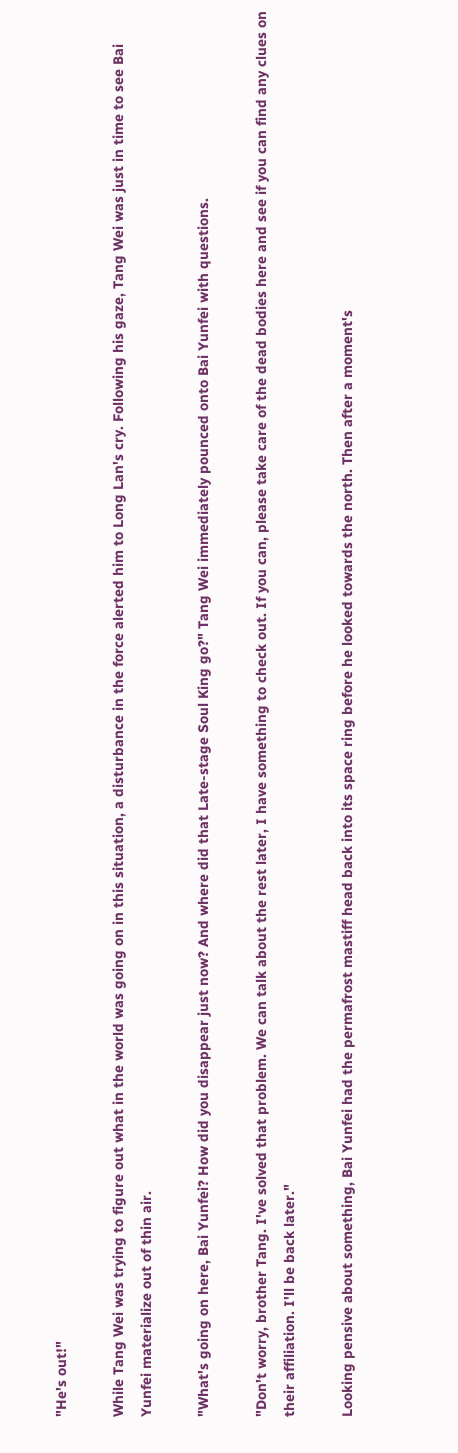"He's out!"

While Tang Wei was trying to figure out what in the world was going on in this situation, a disturbance in the force alerted him to Long Lan's cry. Following his gaze, Tang Wei was just in time to see Bai Yunfei materialize out of thin air.

"What's going on here, Bai Yunfei? How did you disappear just now? And where did that Late-stage Soul King go?" Tang Wei immediately pounced onto Bai Yunfei with questions.

"Don't worry, brother Tang. I've solved that problem. We can talk about the rest later, I have something to check out. If you can, please take care of the dead bodies here and see if you can find any clues on their affiliation. I'll be back later."

Looking pensive about something, Bai Yunfei had the permafrost mastiff head back into its space ring before he looked towards the north. Then after a moment's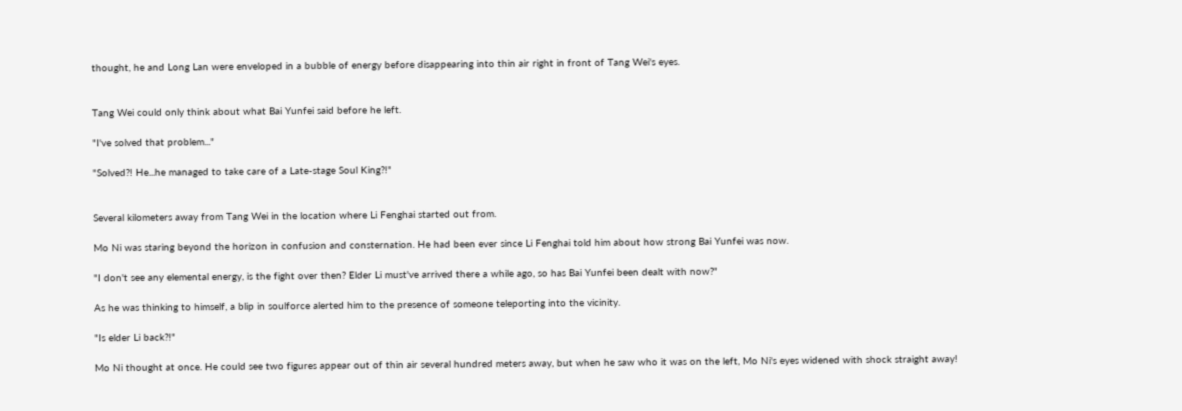thought, he and Long Lan were enveloped in a bubble of energy before disappearing into thin air right in front of Tang Wei's eyes.


Tang Wei could only think about what Bai Yunfei said before he left.

"I've solved that problem..."

"Solved?! He...he managed to take care of a Late-stage Soul King?!"


Several kilometers away from Tang Wei in the location where Li Fenghai started out from.

Mo Ni was staring beyond the horizon in confusion and consternation. He had been ever since Li Fenghai told him about how strong Bai Yunfei was now.

"I don't see any elemental energy, is the fight over then? Elder Li must've arrived there a while ago, so has Bai Yunfei been dealt with now?"

As he was thinking to himself, a blip in soulforce alerted him to the presence of someone teleporting into the vicinity.

"Is elder Li back?!"

Mo Ni thought at once. He could see two figures appear out of thin air several hundred meters away, but when he saw who it was on the left, Mo Ni's eyes widened with shock straight away!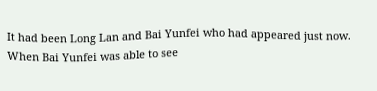It had been Long Lan and Bai Yunfei who had appeared just now. When Bai Yunfei was able to see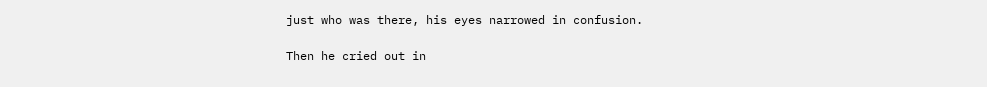just who was there, his eyes narrowed in confusion.

Then he cried out in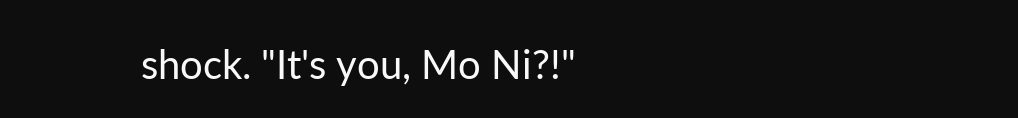shock. "It's you, Mo Ni?!"